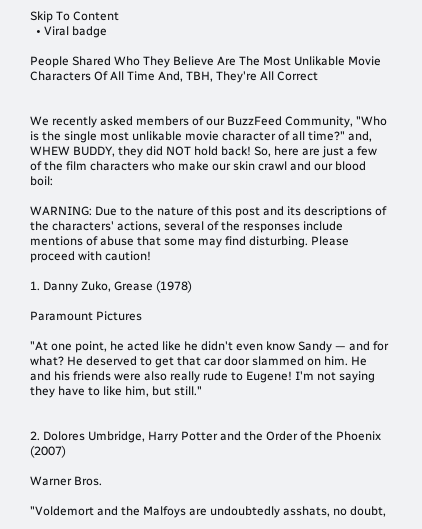Skip To Content
  • Viral badge

People Shared Who They Believe Are The Most Unlikable Movie Characters Of All Time And, TBH, They're All Correct


We recently asked members of our BuzzFeed Community, "Who is the single most unlikable movie character of all time?" and, WHEW BUDDY, they did NOT hold back! So, here are just a few of the film characters who make our skin crawl and our blood boil:

WARNING: Due to the nature of this post and its descriptions of the characters' actions, several of the responses include mentions of abuse that some may find disturbing. Please proceed with caution!

1. Danny Zuko, Grease (1978)

Paramount Pictures

"At one point, he acted like he didn't even know Sandy — and for what? He deserved to get that car door slammed on him. He and his friends were also really rude to Eugene! I'm not saying they have to like him, but still."


2. Dolores Umbridge, Harry Potter and the Order of the Phoenix (2007)

Warner Bros.

"Voldemort and the Malfoys are undoubtedly asshats, no doubt,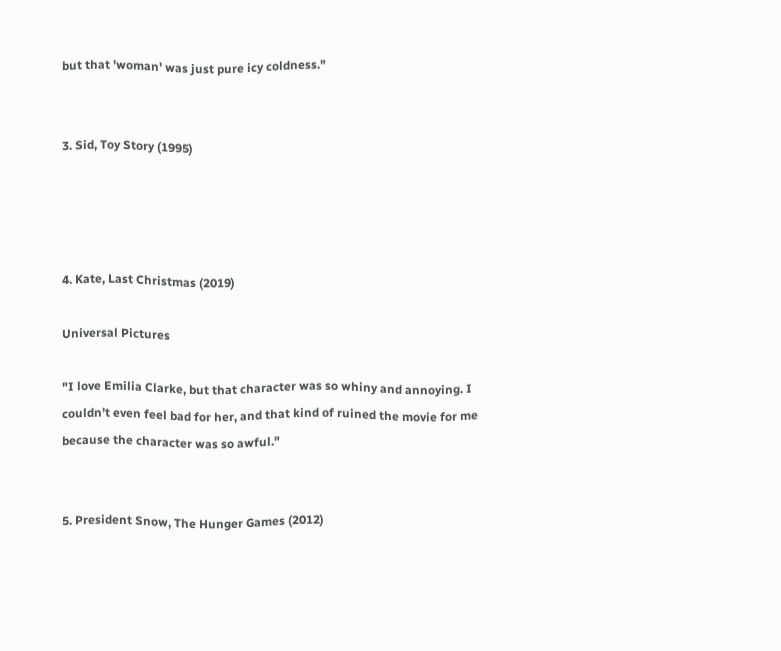but that 'woman' was just pure icy coldness."


3. Sid, Toy Story (1995)




4. Kate, Last Christmas (2019)

Universal Pictures

"I love Emilia Clarke, but that character was so whiny and annoying. I couldn’t even feel bad for her, and that kind of ruined the movie for me because the character was so awful."


5. President Snow, The Hunger Games (2012)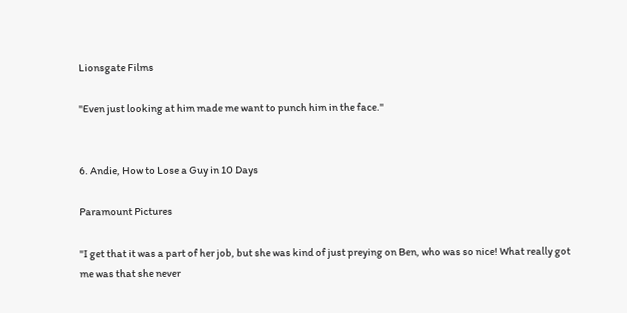Lionsgate Films

"Even just looking at him made me want to punch him in the face."


6. Andie, How to Lose a Guy in 10 Days

Paramount Pictures

"I get that it was a part of her job, but she was kind of just preying on Ben, who was so nice! What really got me was that she never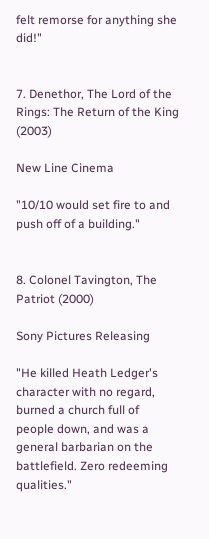felt remorse for anything she did!"


7. Denethor, The Lord of the Rings: The Return of the King (2003)

New Line Cinema

"10/10 would set fire to and push off of a building."


8. Colonel Tavington, The Patriot (2000)

Sony Pictures Releasing

"He killed Heath Ledger's character with no regard, burned a church full of people down, and was a general barbarian on the battlefield. Zero redeeming qualities."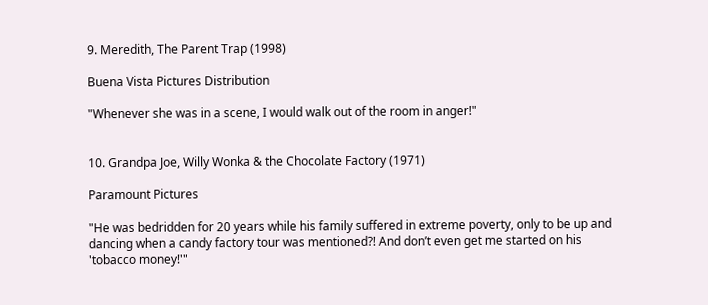9. Meredith, The Parent Trap (1998)

Buena Vista Pictures Distribution

"Whenever she was in a scene, I would walk out of the room in anger!"


10. Grandpa Joe, Willy Wonka & the Chocolate Factory (1971)

Paramount Pictures

"He was bedridden for 20 years while his family suffered in extreme poverty, only to be up and dancing when a candy factory tour was mentioned?! And don’t even get me started on his 'tobacco money!'"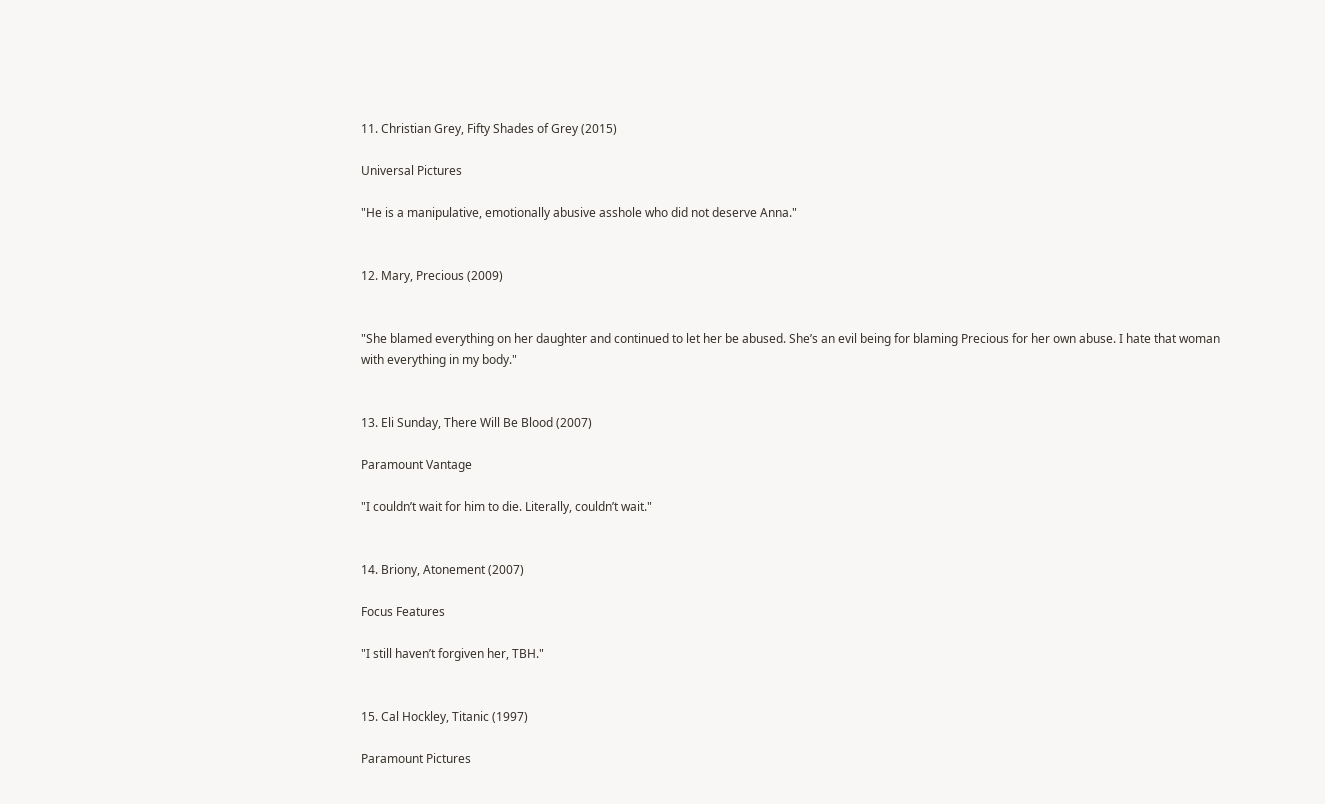11. Christian Grey, Fifty Shades of Grey (2015)

Universal Pictures

"He is a manipulative, emotionally abusive asshole who did not deserve Anna."


12. Mary, Precious (2009)


"She blamed everything on her daughter and continued to let her be abused. She’s an evil being for blaming Precious for her own abuse. I hate that woman with everything in my body."


13. Eli Sunday, There Will Be Blood (2007)

Paramount Vantage

"I couldn’t wait for him to die. Literally, couldn’t wait."


14. Briony, Atonement (2007)

Focus Features

"I still haven’t forgiven her, TBH."


15. Cal Hockley, Titanic (1997)

Paramount Pictures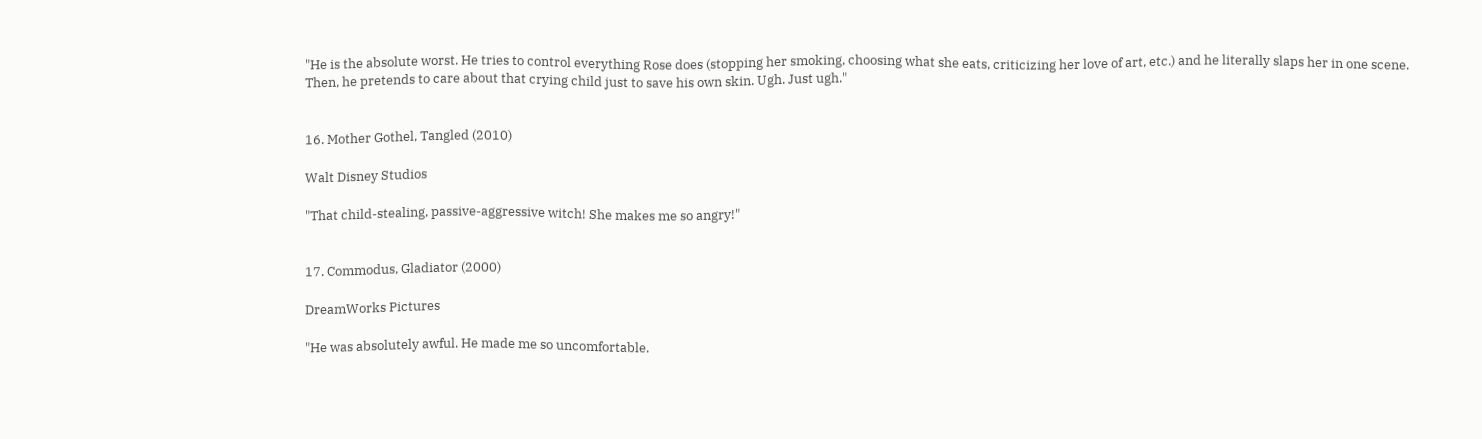"He is the absolute worst. He tries to control everything Rose does (stopping her smoking, choosing what she eats, criticizing her love of art, etc.) and he literally slaps her in one scene. Then, he pretends to care about that crying child just to save his own skin. Ugh. Just ugh."


16. Mother Gothel, Tangled (2010)

Walt Disney Studios

"That child-stealing, passive-aggressive witch! She makes me so angry!"


17. Commodus, Gladiator (2000)

DreamWorks Pictures

"He was absolutely awful. He made me so uncomfortable.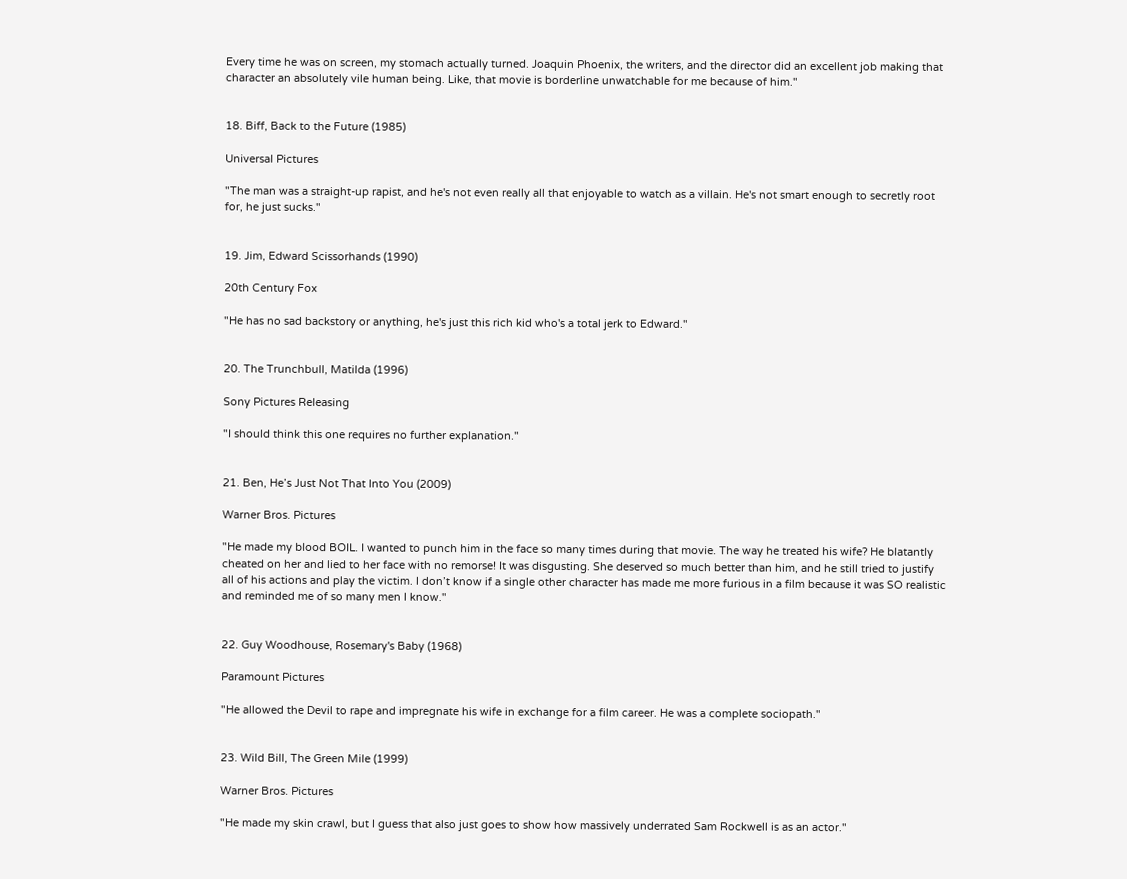Every time he was on screen, my stomach actually turned. Joaquin Phoenix, the writers, and the director did an excellent job making that character an absolutely vile human being. Like, that movie is borderline unwatchable for me because of him."


18. Biff, Back to the Future (1985)

Universal Pictures

"The man was a straight-up rapist, and he's not even really all that enjoyable to watch as a villain. He's not smart enough to secretly root for, he just sucks."


19. Jim, Edward Scissorhands (1990)

20th Century Fox

"He has no sad backstory or anything, he's just this rich kid who's a total jerk to Edward."


20. The Trunchbull, Matilda (1996)

Sony Pictures Releasing

"I should think this one requires no further explanation."


21. Ben, He’s Just Not That Into You (2009)

Warner Bros. Pictures

"He made my blood BOIL. I wanted to punch him in the face so many times during that movie. The way he treated his wife? He blatantly cheated on her and lied to her face with no remorse! It was disgusting. She deserved so much better than him, and he still tried to justify all of his actions and play the victim. I don’t know if a single other character has made me more furious in a film because it was SO realistic and reminded me of so many men I know."


22. Guy Woodhouse, Rosemary's Baby (1968)

Paramount Pictures

"He allowed the Devil to rape and impregnate his wife in exchange for a film career. He was a complete sociopath."


23. Wild Bill, The Green Mile (1999)

Warner Bros. Pictures

"He made my skin crawl, but I guess that also just goes to show how massively underrated Sam Rockwell is as an actor."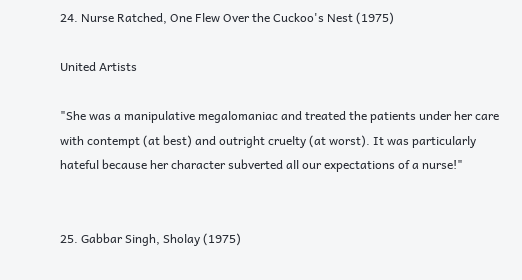24. Nurse Ratched, One Flew Over the Cuckoo's Nest (1975)

United Artists

"She was a manipulative megalomaniac and treated the patients under her care with contempt (at best) and outright cruelty (at worst). It was particularly hateful because her character subverted all our expectations of a nurse!"


25. Gabbar Singh, Sholay (1975)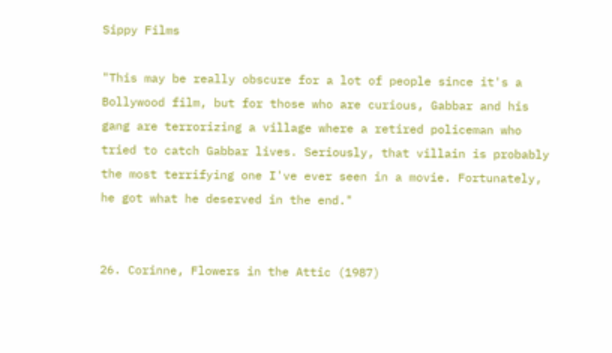Sippy Films

"This may be really obscure for a lot of people since it's a Bollywood film, but for those who are curious, Gabbar and his gang are terrorizing a village where a retired policeman who tried to catch Gabbar lives. Seriously, that villain is probably the most terrifying one I've ever seen in a movie. Fortunately, he got what he deserved in the end."


26. Corinne, Flowers in the Attic (1987)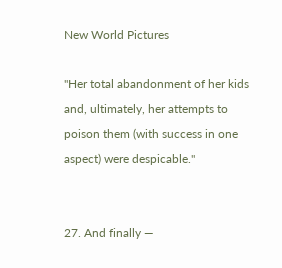New World Pictures

"Her total abandonment of her kids and, ultimately, her attempts to poison them (with success in one aspect) were despicable."


27. And finally —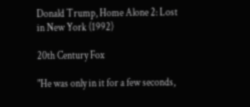Donald Trump, Home Alone 2: Lost in New York (1992)

20th Century Fox

"He was only in it for a few seconds,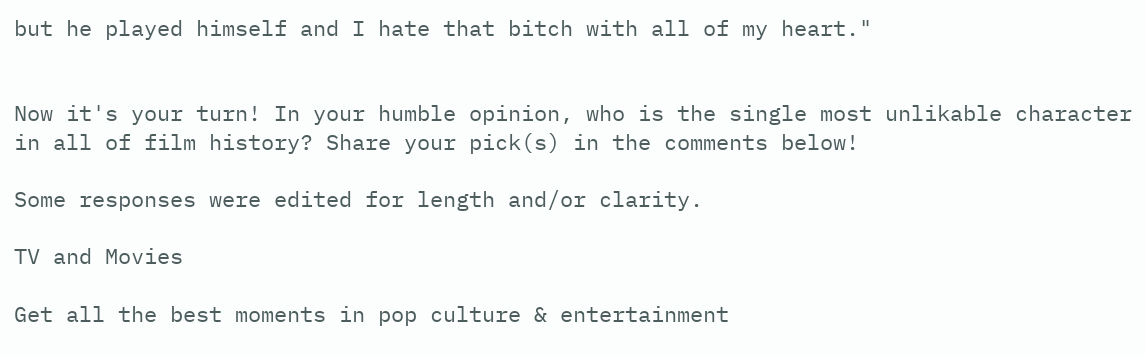but he played himself and I hate that bitch with all of my heart."


Now it's your turn! In your humble opinion, who is the single most unlikable character in all of film history? Share your pick(s) in the comments below!

Some responses were edited for length and/or clarity.

TV and Movies

Get all the best moments in pop culture & entertainment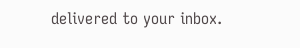delivered to your inbox.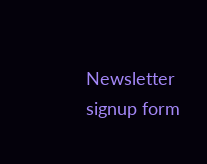Newsletter signup form